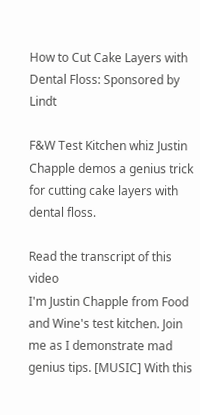How to Cut Cake Layers with Dental Floss: Sponsored by Lindt

F&W Test Kitchen whiz Justin Chapple demos a genius trick for cutting cake layers with dental floss.

Read the transcript of this video
I'm Justin Chapple from Food and Wine's test kitchen. Join me as I demonstrate mad genius tips. [MUSIC] With this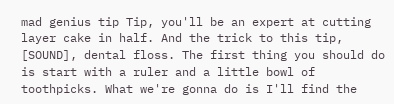mad genius tip Tip, you'll be an expert at cutting layer cake in half. And the trick to this tip, [SOUND], dental floss. The first thing you should do is start with a ruler and a little bowl of toothpicks. What we're gonna do is I'll find the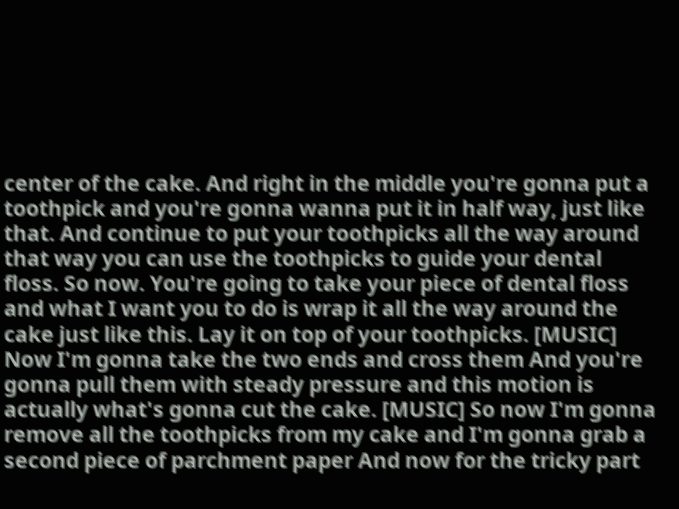center of the cake. And right in the middle you're gonna put a toothpick and you're gonna wanna put it in half way, just like that. And continue to put your toothpicks all the way around that way you can use the toothpicks to guide your dental floss. So now. You're going to take your piece of dental floss and what I want you to do is wrap it all the way around the cake just like this. Lay it on top of your toothpicks. [MUSIC] Now I'm gonna take the two ends and cross them And you're gonna pull them with steady pressure and this motion is actually what's gonna cut the cake. [MUSIC] So now I'm gonna remove all the toothpicks from my cake and I'm gonna grab a second piece of parchment paper And now for the tricky part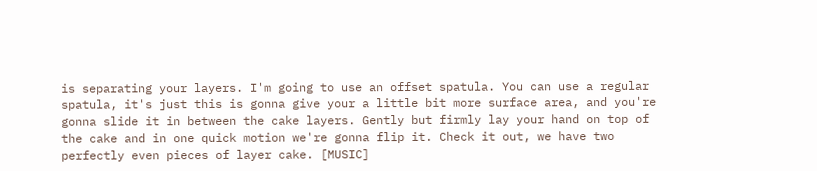is separating your layers. I'm going to use an offset spatula. You can use a regular spatula, it's just this is gonna give your a little bit more surface area, and you're gonna slide it in between the cake layers. Gently but firmly lay your hand on top of the cake and in one quick motion we're gonna flip it. Check it out, we have two perfectly even pieces of layer cake. [MUSIC]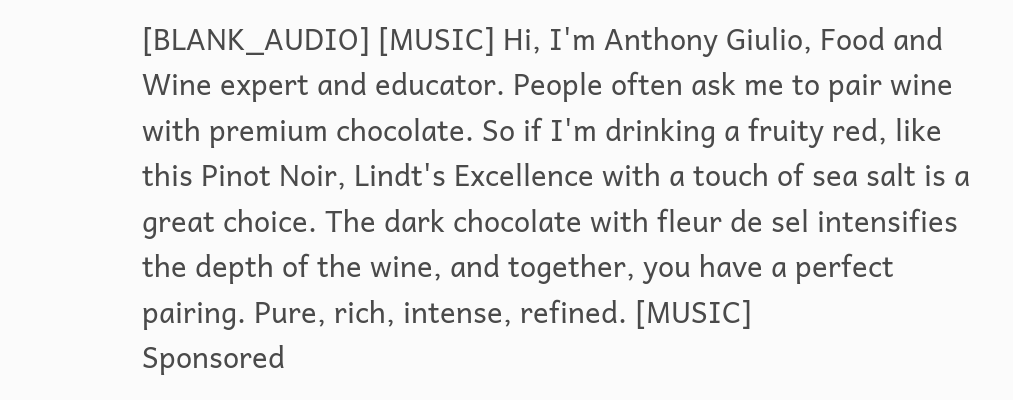[BLANK_AUDIO] [MUSIC] Hi, I'm Anthony Giulio, Food and Wine expert and educator. People often ask me to pair wine with premium chocolate. So if I'm drinking a fruity red, like this Pinot Noir, Lindt's Excellence with a touch of sea salt is a great choice. The dark chocolate with fleur de sel intensifies the depth of the wine, and together, you have a perfect pairing. Pure, rich, intense, refined. [MUSIC]
Sponsored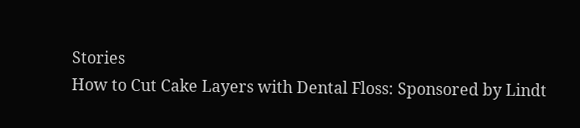Stories
How to Cut Cake Layers with Dental Floss: Sponsored by Lindt